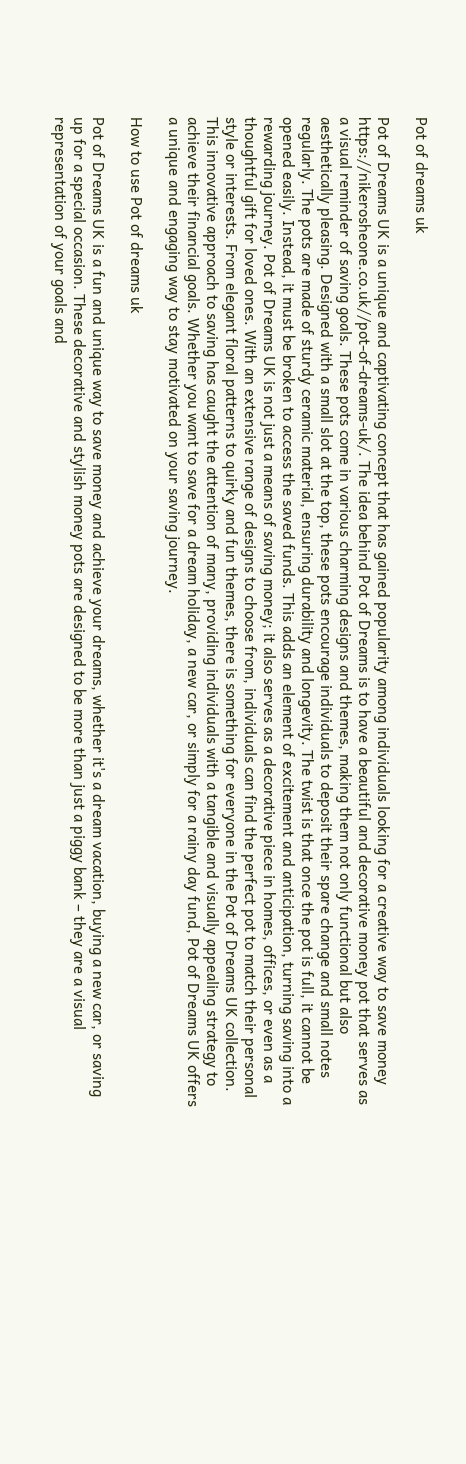Pot of dreams uk

Pot of Dreams UK is a unique and captivating concept that has gained popularity among individuals looking for a creative way to save money https://nikerosheone.co.uk//pot-of-dreams-uk/. The idea behind Pot of Dreams is to have a beautiful and decorative money pot that serves as a visual reminder of saving goals. These pots come in various charming designs and themes, making them not only functional but also aesthetically pleasing. Designed with a small slot at the top, these pots encourage individuals to deposit their spare change and small notes regularly. The pots are made of sturdy ceramic material, ensuring durability and longevity. The twist is that once the pot is full, it cannot be opened easily. Instead, it must be broken to access the saved funds. This adds an element of excitement and anticipation, turning saving into a rewarding journey. Pot of Dreams UK is not just a means of saving money; it also serves as a decorative piece in homes, offices, or even as a thoughtful gift for loved ones. With an extensive range of designs to choose from, individuals can find the perfect pot to match their personal style or interests. From elegant floral patterns to quirky and fun themes, there is something for everyone in the Pot of Dreams UK collection. This innovative approach to saving has caught the attention of many, providing individuals with a tangible and visually appealing strategy to achieve their financial goals. Whether you want to save for a dream holiday, a new car, or simply for a rainy day fund, Pot of Dreams UK offers a unique and engaging way to stay motivated on your saving journey.

How to use Pot of dreams uk

Pot of Dreams UK is a fun and unique way to save money and achieve your dreams, whether it's a dream vacation, buying a new car, or saving up for a special occasion. These decorative and stylish money pots are designed to be more than just a piggy bank – they are a visual representation of your goals and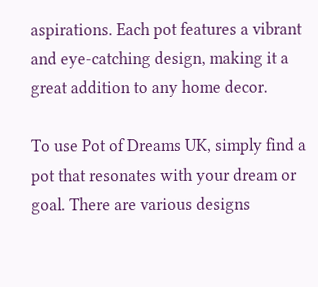aspirations. Each pot features a vibrant and eye-catching design, making it a great addition to any home decor.

To use Pot of Dreams UK, simply find a pot that resonates with your dream or goal. There are various designs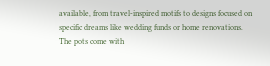available, from travel-inspired motifs to designs focused on specific dreams like wedding funds or home renovations. The pots come with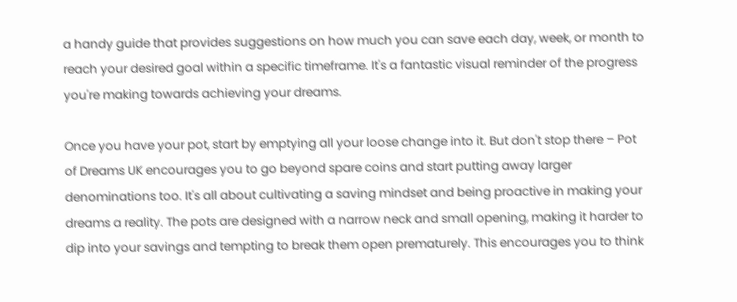a handy guide that provides suggestions on how much you can save each day, week, or month to reach your desired goal within a specific timeframe. It's a fantastic visual reminder of the progress you're making towards achieving your dreams.

Once you have your pot, start by emptying all your loose change into it. But don't stop there – Pot of Dreams UK encourages you to go beyond spare coins and start putting away larger denominations too. It's all about cultivating a saving mindset and being proactive in making your dreams a reality. The pots are designed with a narrow neck and small opening, making it harder to dip into your savings and tempting to break them open prematurely. This encourages you to think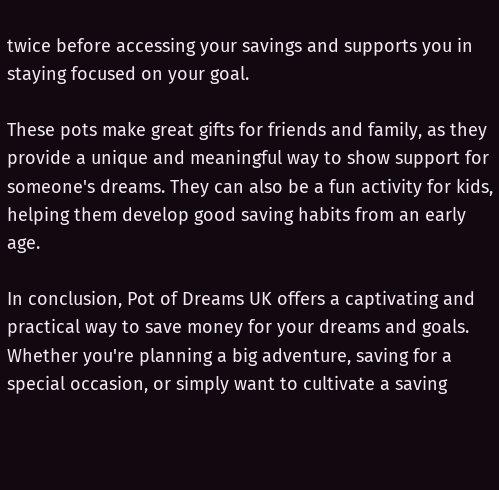twice before accessing your savings and supports you in staying focused on your goal.

These pots make great gifts for friends and family, as they provide a unique and meaningful way to show support for someone's dreams. They can also be a fun activity for kids, helping them develop good saving habits from an early age.

In conclusion, Pot of Dreams UK offers a captivating and practical way to save money for your dreams and goals. Whether you're planning a big adventure, saving for a special occasion, or simply want to cultivate a saving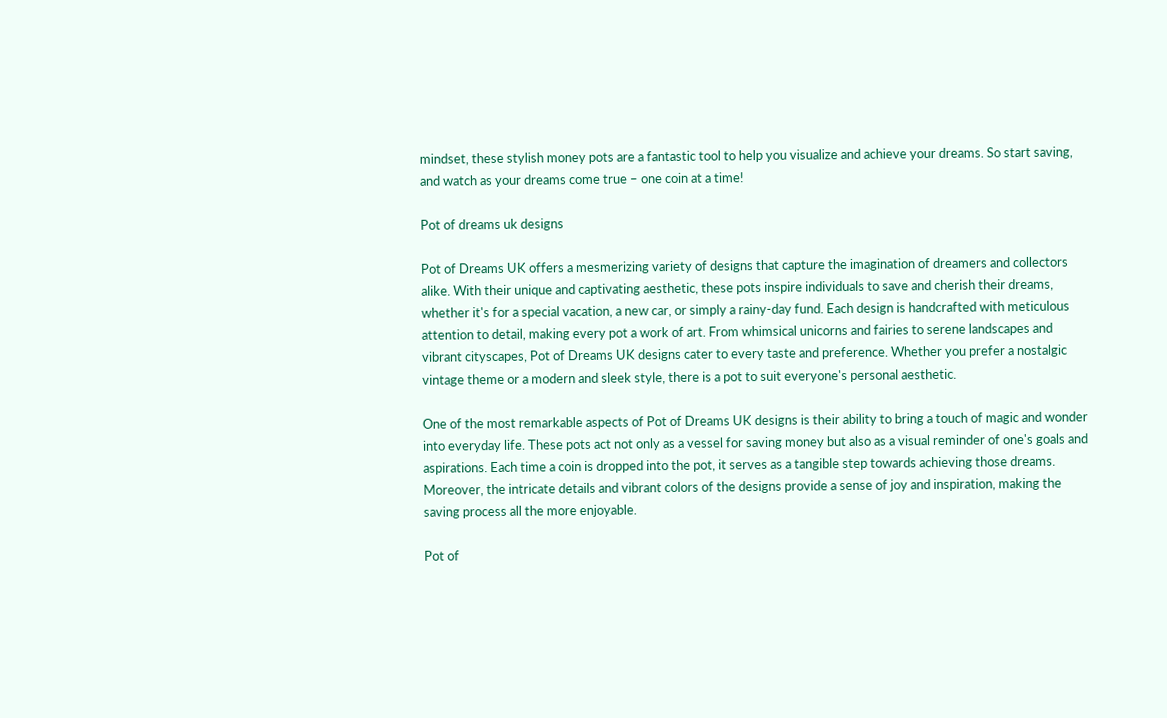mindset, these stylish money pots are a fantastic tool to help you visualize and achieve your dreams. So start saving, and watch as your dreams come true – one coin at a time!

Pot of dreams uk designs

Pot of Dreams UK offers a mesmerizing variety of designs that capture the imagination of dreamers and collectors alike. With their unique and captivating aesthetic, these pots inspire individuals to save and cherish their dreams, whether it's for a special vacation, a new car, or simply a rainy-day fund. Each design is handcrafted with meticulous attention to detail, making every pot a work of art. From whimsical unicorns and fairies to serene landscapes and vibrant cityscapes, Pot of Dreams UK designs cater to every taste and preference. Whether you prefer a nostalgic vintage theme or a modern and sleek style, there is a pot to suit everyone's personal aesthetic.

One of the most remarkable aspects of Pot of Dreams UK designs is their ability to bring a touch of magic and wonder into everyday life. These pots act not only as a vessel for saving money but also as a visual reminder of one's goals and aspirations. Each time a coin is dropped into the pot, it serves as a tangible step towards achieving those dreams. Moreover, the intricate details and vibrant colors of the designs provide a sense of joy and inspiration, making the saving process all the more enjoyable.

Pot of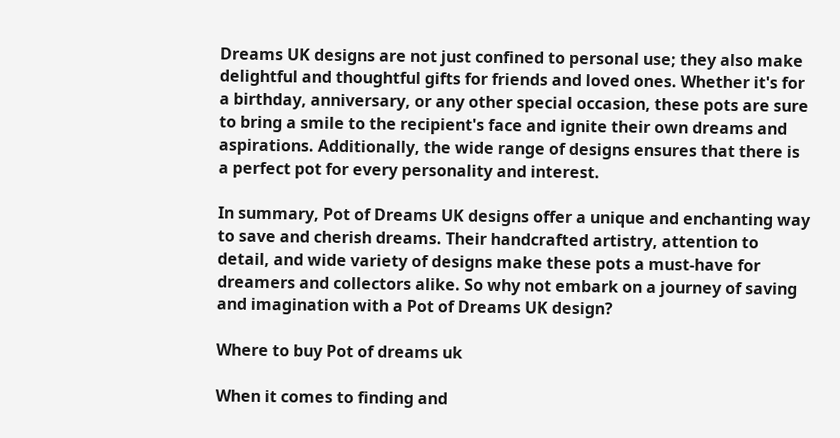Dreams UK designs are not just confined to personal use; they also make delightful and thoughtful gifts for friends and loved ones. Whether it's for a birthday, anniversary, or any other special occasion, these pots are sure to bring a smile to the recipient's face and ignite their own dreams and aspirations. Additionally, the wide range of designs ensures that there is a perfect pot for every personality and interest.

In summary, Pot of Dreams UK designs offer a unique and enchanting way to save and cherish dreams. Their handcrafted artistry, attention to detail, and wide variety of designs make these pots a must-have for dreamers and collectors alike. So why not embark on a journey of saving and imagination with a Pot of Dreams UK design?

Where to buy Pot of dreams uk

When it comes to finding and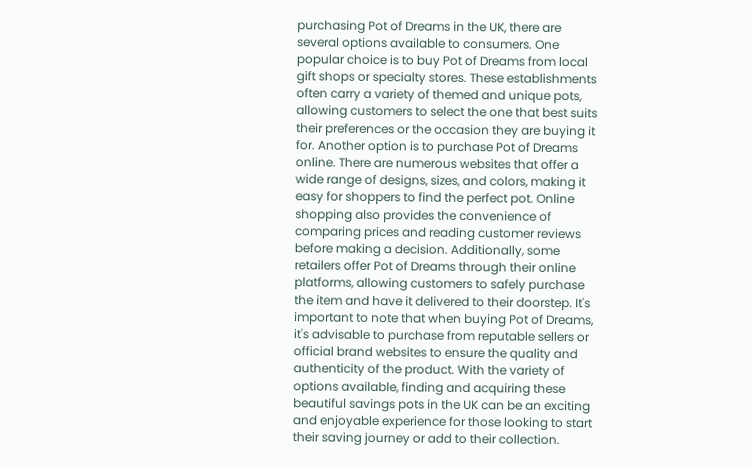purchasing Pot of Dreams in the UK, there are several options available to consumers. One popular choice is to buy Pot of Dreams from local gift shops or specialty stores. These establishments often carry a variety of themed and unique pots, allowing customers to select the one that best suits their preferences or the occasion they are buying it for. Another option is to purchase Pot of Dreams online. There are numerous websites that offer a wide range of designs, sizes, and colors, making it easy for shoppers to find the perfect pot. Online shopping also provides the convenience of comparing prices and reading customer reviews before making a decision. Additionally, some retailers offer Pot of Dreams through their online platforms, allowing customers to safely purchase the item and have it delivered to their doorstep. It's important to note that when buying Pot of Dreams, it's advisable to purchase from reputable sellers or official brand websites to ensure the quality and authenticity of the product. With the variety of options available, finding and acquiring these beautiful savings pots in the UK can be an exciting and enjoyable experience for those looking to start their saving journey or add to their collection.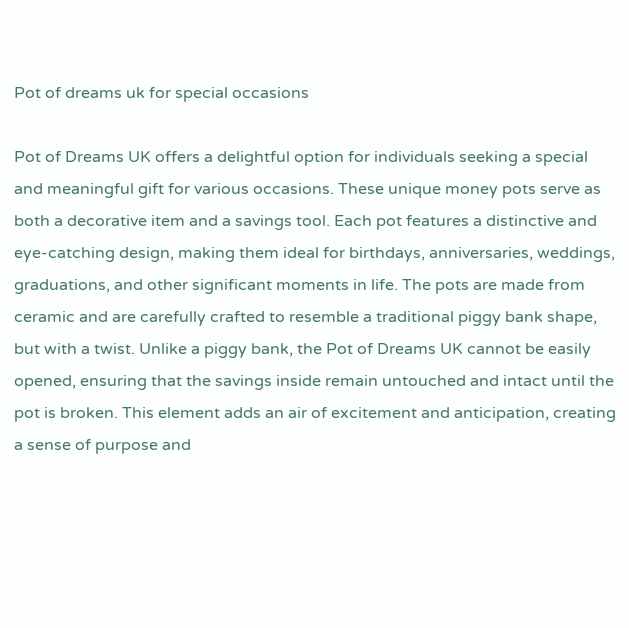Pot of dreams uk for special occasions

Pot of Dreams UK offers a delightful option for individuals seeking a special and meaningful gift for various occasions. These unique money pots serve as both a decorative item and a savings tool. Each pot features a distinctive and eye-catching design, making them ideal for birthdays, anniversaries, weddings, graduations, and other significant moments in life. The pots are made from ceramic and are carefully crafted to resemble a traditional piggy bank shape, but with a twist. Unlike a piggy bank, the Pot of Dreams UK cannot be easily opened, ensuring that the savings inside remain untouched and intact until the pot is broken. This element adds an air of excitement and anticipation, creating a sense of purpose and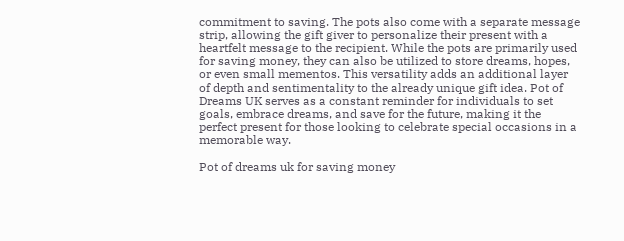commitment to saving. The pots also come with a separate message strip, allowing the gift giver to personalize their present with a heartfelt message to the recipient. While the pots are primarily used for saving money, they can also be utilized to store dreams, hopes, or even small mementos. This versatility adds an additional layer of depth and sentimentality to the already unique gift idea. Pot of Dreams UK serves as a constant reminder for individuals to set goals, embrace dreams, and save for the future, making it the perfect present for those looking to celebrate special occasions in a memorable way.

Pot of dreams uk for saving money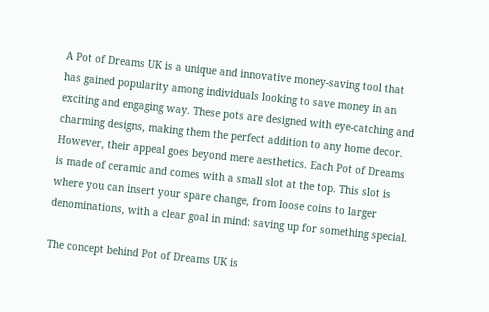A Pot of Dreams UK is a unique and innovative money-saving tool that has gained popularity among individuals looking to save money in an exciting and engaging way. These pots are designed with eye-catching and charming designs, making them the perfect addition to any home decor. However, their appeal goes beyond mere aesthetics. Each Pot of Dreams is made of ceramic and comes with a small slot at the top. This slot is where you can insert your spare change, from loose coins to larger denominations, with a clear goal in mind: saving up for something special.

The concept behind Pot of Dreams UK is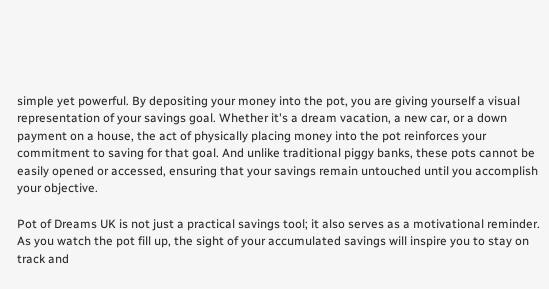simple yet powerful. By depositing your money into the pot, you are giving yourself a visual representation of your savings goal. Whether it's a dream vacation, a new car, or a down payment on a house, the act of physically placing money into the pot reinforces your commitment to saving for that goal. And unlike traditional piggy banks, these pots cannot be easily opened or accessed, ensuring that your savings remain untouched until you accomplish your objective.

Pot of Dreams UK is not just a practical savings tool; it also serves as a motivational reminder. As you watch the pot fill up, the sight of your accumulated savings will inspire you to stay on track and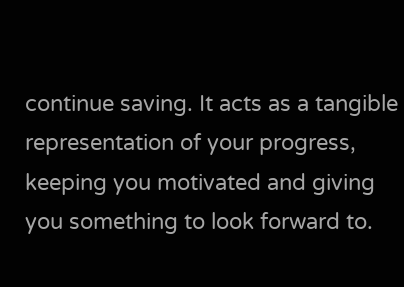continue saving. It acts as a tangible representation of your progress, keeping you motivated and giving you something to look forward to.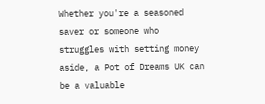Whether you're a seasoned saver or someone who struggles with setting money aside, a Pot of Dreams UK can be a valuable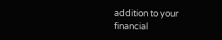addition to your financial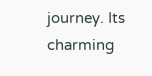journey. Its charming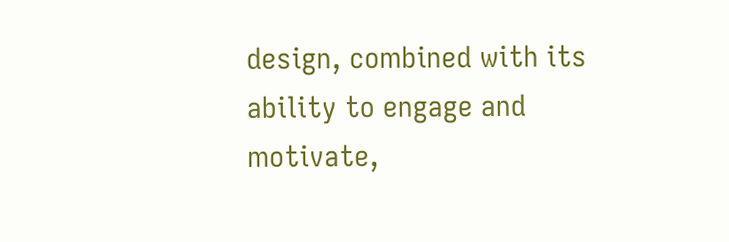design, combined with its ability to engage and motivate,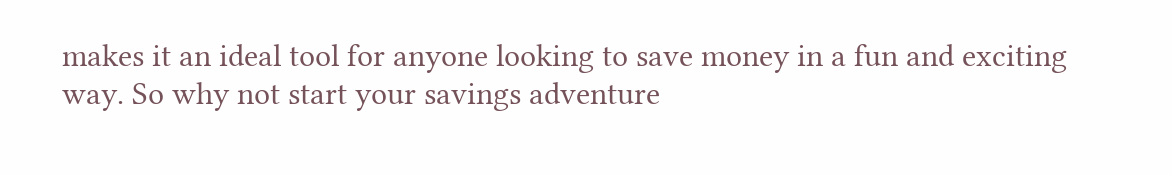makes it an ideal tool for anyone looking to save money in a fun and exciting way. So why not start your savings adventure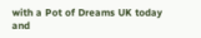with a Pot of Dreams UK today and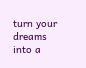turn your dreams into a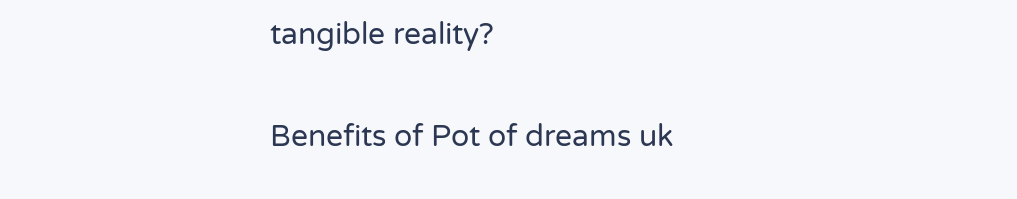tangible reality?

Benefits of Pot of dreams uk